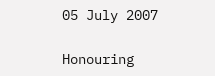05 July 2007

Honouring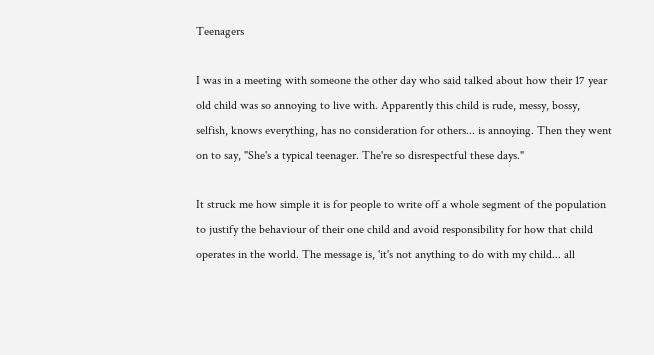Teenagers

I was in a meeting with someone the other day who said talked about how their 17 year old child was so annoying to live with. Apparently this child is rude, messy, bossy, selfish, knows everything, has no consideration for others... is annoying. Then they went on to say, "She's a typical teenager. The're so disrespectful these days."

It struck me how simple it is for people to write off a whole segment of the population to justify the behaviour of their one child and avoid responsibility for how that child operates in the world. The message is, 'it's not anything to do with my child... all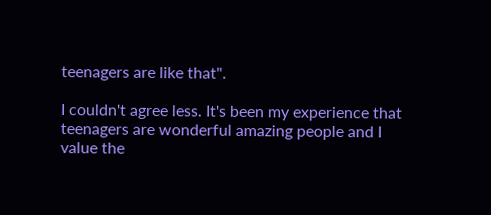teenagers are like that".

I couldn't agree less. It's been my experience that teenagers are wonderful amazing people and I value the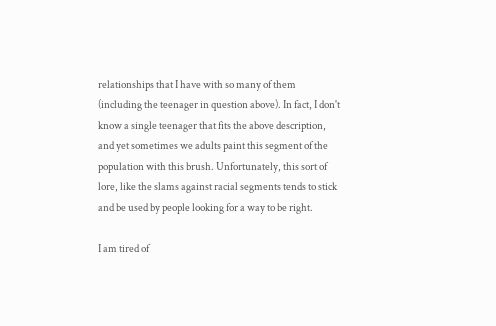relationships that I have with so many of them (including the teenager in question above). In fact, I don't know a single teenager that fits the above description, and yet sometimes we adults paint this segment of the population with this brush. Unfortunately, this sort of lore, like the slams against racial segments tends to stick and be used by people looking for a way to be right.

I am tired of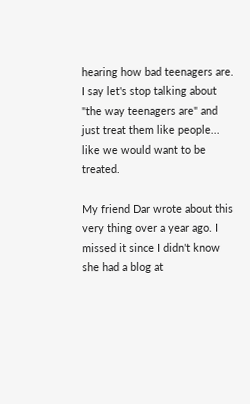hearing how bad teenagers are. I say let's stop talking about "the way teenagers are" and just treat them like people... like we would want to be treated.

My friend Dar wrote about this very thing over a year ago. I missed it since I didn't know she had a blog at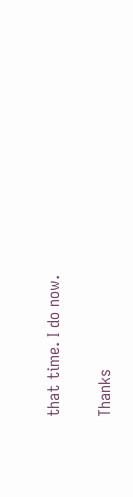that time. I do now.

Thanks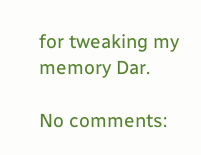for tweaking my memory Dar.

No comments: